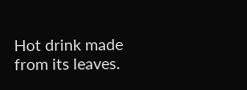Hot drink made from its leaves.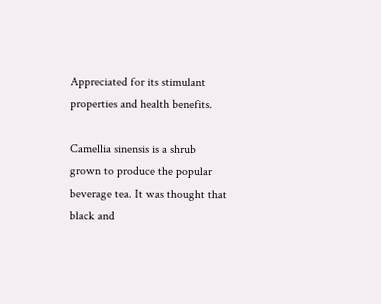Appreciated for its stimulant properties and health benefits.

Camellia sinensis is a shrub grown to produce the popular beverage tea. It was thought that black and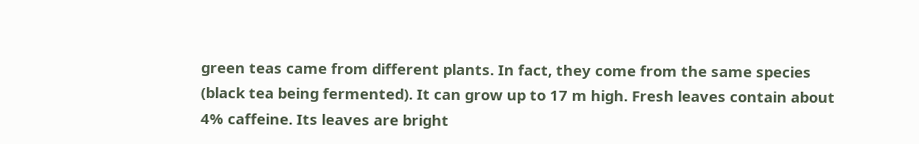green teas came from different plants. In fact, they come from the same species (black tea being fermented). It can grow up to 17 m high. Fresh leaves contain about 4% caffeine. Its leaves are bright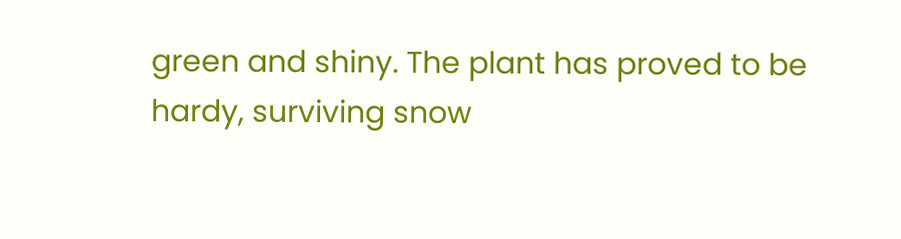green and shiny. The plant has proved to be hardy, surviving snow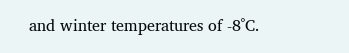and winter temperatures of -8˚C.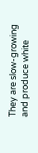They are slow-growing and produce white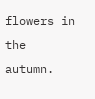flowers in the autumn.